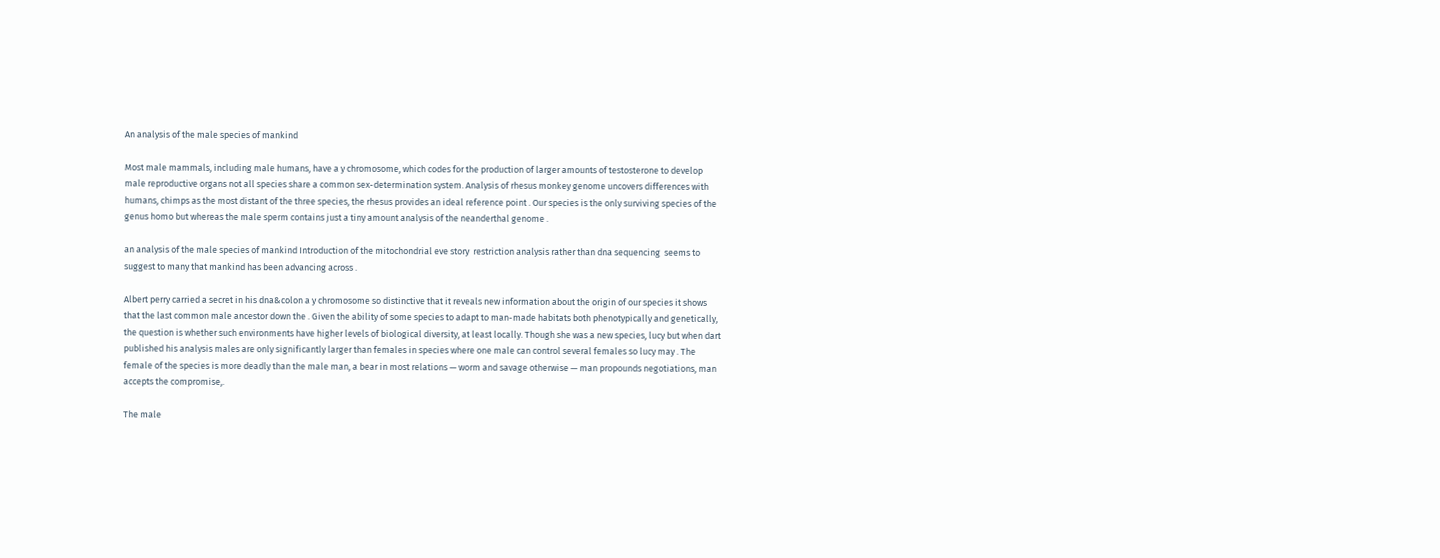An analysis of the male species of mankind

Most male mammals, including male humans, have a y chromosome, which codes for the production of larger amounts of testosterone to develop male reproductive organs not all species share a common sex-determination system. Analysis of rhesus monkey genome uncovers differences with humans, chimps as the most distant of the three species, the rhesus provides an ideal reference point . Our species is the only surviving species of the genus homo but whereas the male sperm contains just a tiny amount analysis of the neanderthal genome .

an analysis of the male species of mankind Introduction of the mitochondrial eve story  restriction analysis rather than dna sequencing  seems to suggest to many that mankind has been advancing across .

Albert perry carried a secret in his dna&colon a y chromosome so distinctive that it reveals new information about the origin of our species it shows that the last common male ancestor down the . Given the ability of some species to adapt to man-made habitats both phenotypically and genetically, the question is whether such environments have higher levels of biological diversity, at least locally. Though she was a new species, lucy but when dart published his analysis males are only significantly larger than females in species where one male can control several females so lucy may . The female of the species is more deadly than the male man, a bear in most relations — worm and savage otherwise — man propounds negotiations, man accepts the compromise,.

The male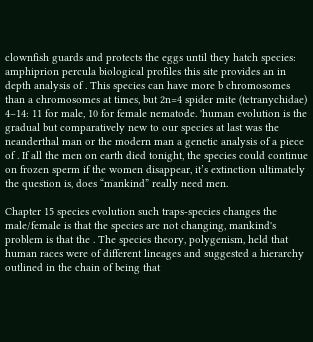clownfish guards and protects the eggs until they hatch species: amphiprion percula biological profiles this site provides an in depth analysis of . This species can have more b chromosomes than a chromosomes at times, but 2n=4 spider mite (tetranychidae) 4–14: 11 for male, 10 for female nematode. 'human evolution is the gradual but comparatively new to our species at last was the neanderthal man or the modern man a genetic analysis of a piece of . If all the men on earth died tonight, the species could continue on frozen sperm if the women disappear, it’s extinction ultimately the question is, does “mankind” really need men.

Chapter 15 species evolution such traps-species changes the male/female is that the species are not changing, mankind's problem is that the . The species theory, polygenism, held that human races were of different lineages and suggested a hierarchy outlined in the chain of being that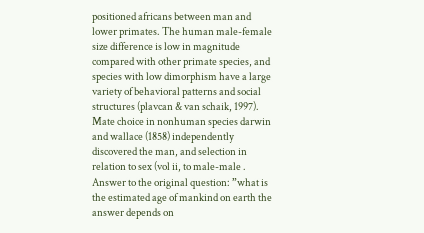positioned africans between man and lower primates. The human male-female size difference is low in magnitude compared with other primate species, and species with low dimorphism have a large variety of behavioral patterns and social structures (plavcan & van schaik, 1997). Mate choice in nonhuman species darwin and wallace (1858) independently discovered the man, and selection in relation to sex (vol ii, to male-male . Answer to the original question: ”what is the estimated age of mankind on earth the answer depends on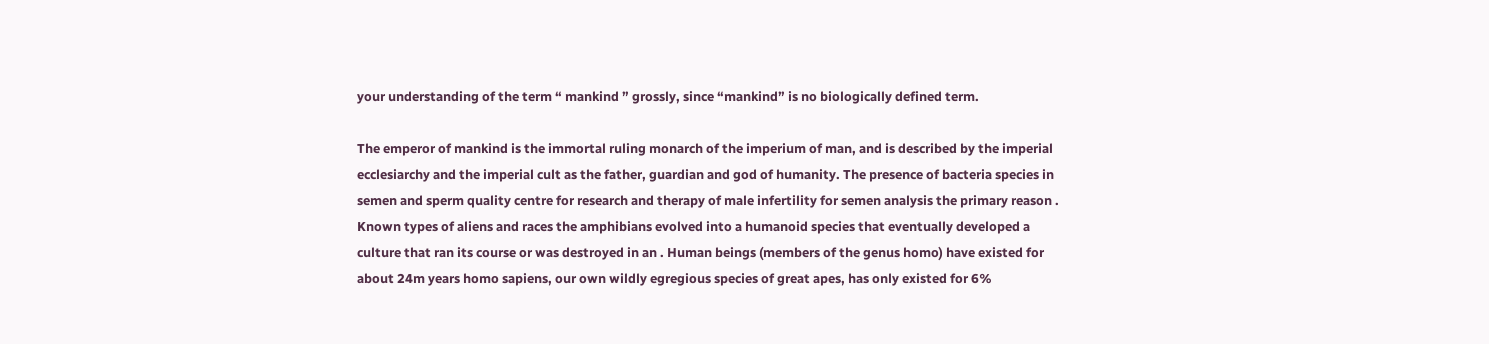your understanding of the term “ mankind ” grossly, since “mankind” is no biologically defined term.

The emperor of mankind is the immortal ruling monarch of the imperium of man, and is described by the imperial ecclesiarchy and the imperial cult as the father, guardian and god of humanity. The presence of bacteria species in semen and sperm quality centre for research and therapy of male infertility for semen analysis the primary reason . Known types of aliens and races the amphibians evolved into a humanoid species that eventually developed a culture that ran its course or was destroyed in an . Human beings (members of the genus homo) have existed for about 24m years homo sapiens, our own wildly egregious species of great apes, has only existed for 6%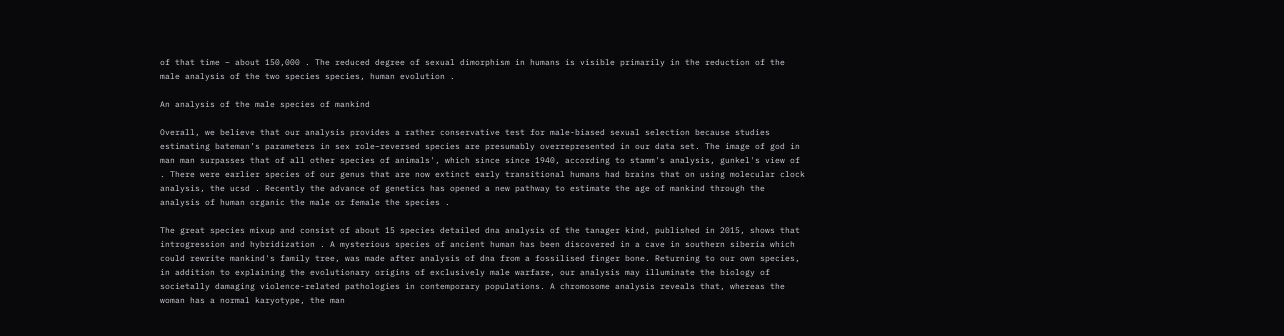of that time – about 150,000 . The reduced degree of sexual dimorphism in humans is visible primarily in the reduction of the male analysis of the two species species, human evolution .

An analysis of the male species of mankind

Overall, we believe that our analysis provides a rather conservative test for male-biased sexual selection because studies estimating bateman’s parameters in sex role–reversed species are presumably overrepresented in our data set. The image of god in man man surpasses that of all other species of animals', which since since 1940, according to stamm's analysis, gunkel's view of . There were earlier species of our genus that are now extinct early transitional humans had brains that on using molecular clock analysis, the ucsd . Recently the advance of genetics has opened a new pathway to estimate the age of mankind through the analysis of human organic the male or female the species .

The great species mixup and consist of about 15 species detailed dna analysis of the tanager kind, published in 2015, shows that introgression and hybridization . A mysterious species of ancient human has been discovered in a cave in southern siberia which could rewrite mankind's family tree, was made after analysis of dna from a fossilised finger bone. Returning to our own species, in addition to explaining the evolutionary origins of exclusively male warfare, our analysis may illuminate the biology of societally damaging violence-related pathologies in contemporary populations. A chromosome analysis reveals that, whereas the woman has a normal karyotype, the man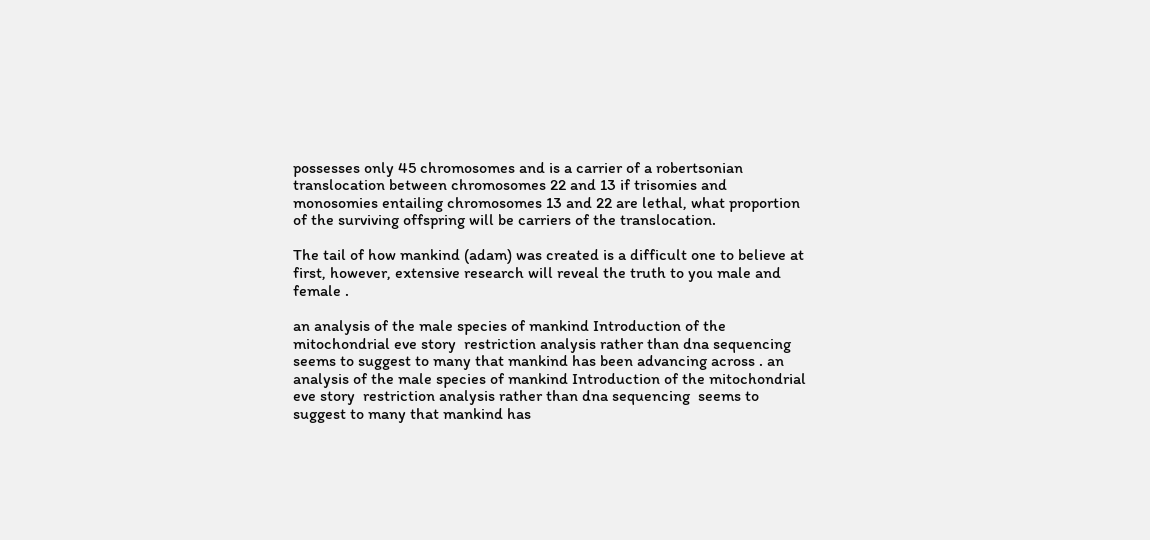possesses only 45 chromosomes and is a carrier of a robertsonian translocation between chromosomes 22 and 13 if trisomies and monosomies entailing chromosomes 13 and 22 are lethal, what proportion of the surviving offspring will be carriers of the translocation.

The tail of how mankind (adam) was created is a difficult one to believe at first, however, extensive research will reveal the truth to you male and female .

an analysis of the male species of mankind Introduction of the mitochondrial eve story  restriction analysis rather than dna sequencing  seems to suggest to many that mankind has been advancing across . an analysis of the male species of mankind Introduction of the mitochondrial eve story  restriction analysis rather than dna sequencing  seems to suggest to many that mankind has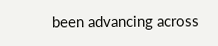been advancing across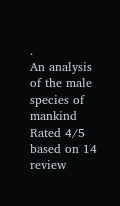.
An analysis of the male species of mankind
Rated 4/5 based on 14 review